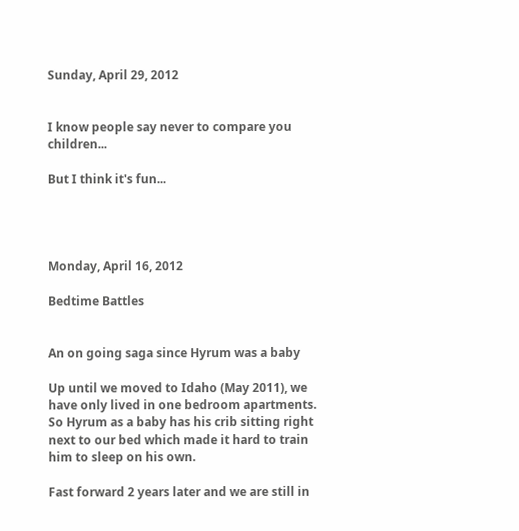Sunday, April 29, 2012


I know people say never to compare you children...

But I think it's fun...




Monday, April 16, 2012

Bedtime Battles


An on going saga since Hyrum was a baby

Up until we moved to Idaho (May 2011), we have only lived in one bedroom apartments. So Hyrum as a baby has his crib sitting right next to our bed which made it hard to train him to sleep on his own.

Fast forward 2 years later and we are still in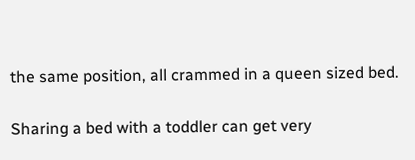the same position, all crammed in a queen sized bed.

Sharing a bed with a toddler can get very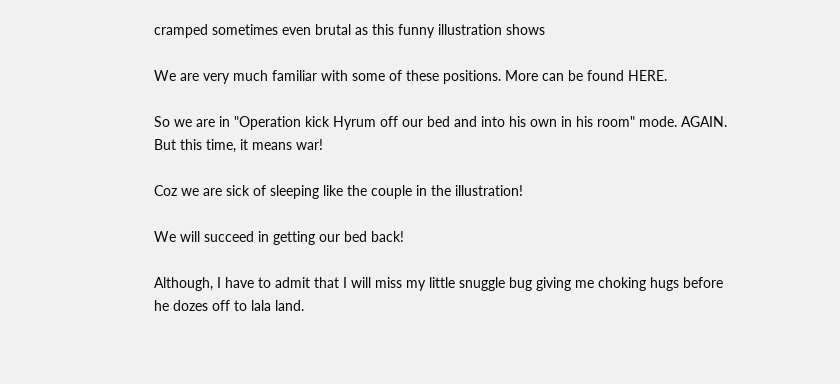cramped sometimes even brutal as this funny illustration shows

We are very much familiar with some of these positions. More can be found HERE.

So we are in "Operation kick Hyrum off our bed and into his own in his room" mode. AGAIN. But this time, it means war!

Coz we are sick of sleeping like the couple in the illustration!

We will succeed in getting our bed back!

Although, I have to admit that I will miss my little snuggle bug giving me choking hugs before he dozes off to lala land.